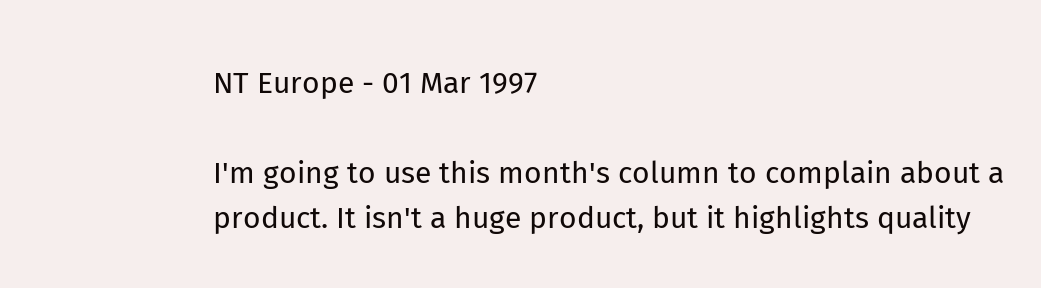NT Europe - 01 Mar 1997

I'm going to use this month's column to complain about a product. It isn't a huge product, but it highlights quality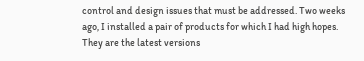control and design issues that must be addressed. Two weeks ago, I installed a pair of products for which I had high hopes. They are the latest versions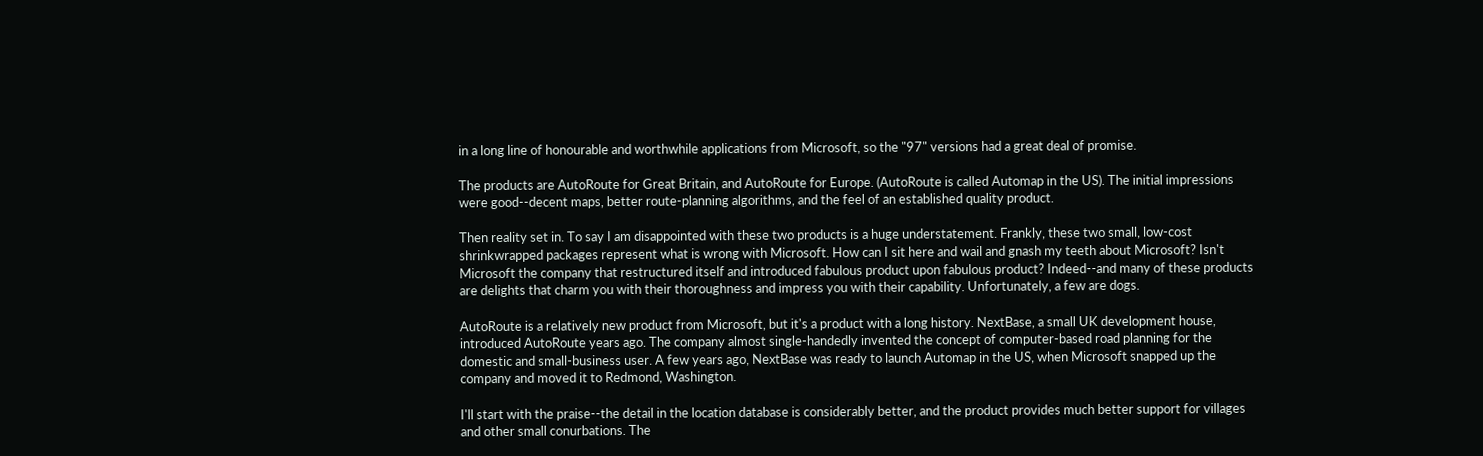in a long line of honourable and worthwhile applications from Microsoft, so the "97" versions had a great deal of promise.

The products are AutoRoute for Great Britain, and AutoRoute for Europe. (AutoRoute is called Automap in the US). The initial impressions were good--decent maps, better route-planning algorithms, and the feel of an established quality product.

Then reality set in. To say I am disappointed with these two products is a huge understatement. Frankly, these two small, low-cost shrinkwrapped packages represent what is wrong with Microsoft. How can I sit here and wail and gnash my teeth about Microsoft? Isn't Microsoft the company that restructured itself and introduced fabulous product upon fabulous product? Indeed--and many of these products are delights that charm you with their thoroughness and impress you with their capability. Unfortunately, a few are dogs.

AutoRoute is a relatively new product from Microsoft, but it's a product with a long history. NextBase, a small UK development house, introduced AutoRoute years ago. The company almost single-handedly invented the concept of computer-based road planning for the domestic and small-business user. A few years ago, NextBase was ready to launch Automap in the US, when Microsoft snapped up the company and moved it to Redmond, Washington.

I'll start with the praise--the detail in the location database is considerably better, and the product provides much better support for villages and other small conurbations. The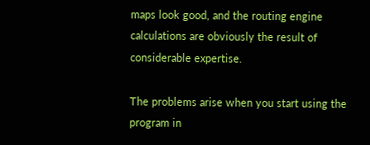maps look good, and the routing engine calculations are obviously the result of considerable expertise.

The problems arise when you start using the program in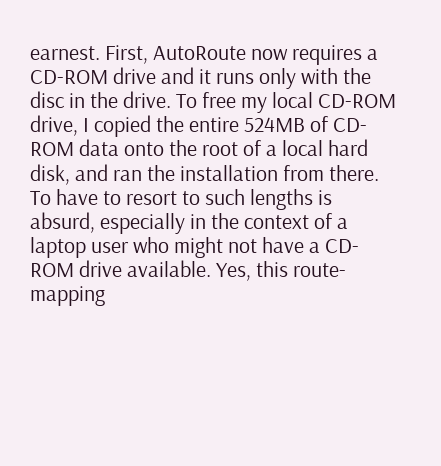earnest. First, AutoRoute now requires a CD-ROM drive and it runs only with the disc in the drive. To free my local CD-ROM drive, I copied the entire 524MB of CD-ROM data onto the root of a local hard disk, and ran the installation from there. To have to resort to such lengths is absurd, especially in the context of a laptop user who might not have a CD-ROM drive available. Yes, this route-mapping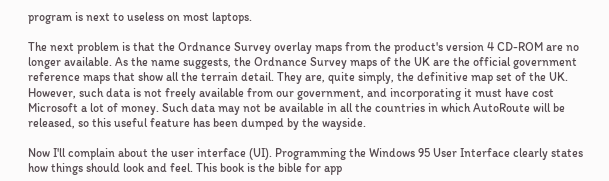program is next to useless on most laptops.

The next problem is that the Ordnance Survey overlay maps from the product's version 4 CD-ROM are no longer available. As the name suggests, the Ordnance Survey maps of the UK are the official government reference maps that show all the terrain detail. They are, quite simply, the definitive map set of the UK. However, such data is not freely available from our government, and incorporating it must have cost Microsoft a lot of money. Such data may not be available in all the countries in which AutoRoute will be released, so this useful feature has been dumped by the wayside.

Now I'll complain about the user interface (UI). Programming the Windows 95 User Interface clearly states how things should look and feel. This book is the bible for app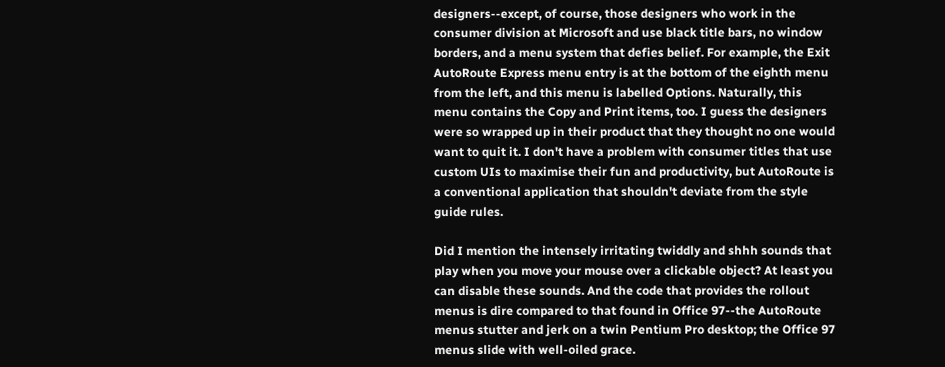designers--except, of course, those designers who work in the consumer division at Microsoft and use black title bars, no window borders, and a menu system that defies belief. For example, the Exit AutoRoute Express menu entry is at the bottom of the eighth menu from the left, and this menu is labelled Options. Naturally, this menu contains the Copy and Print items, too. I guess the designers were so wrapped up in their product that they thought no one would want to quit it. I don't have a problem with consumer titles that use custom UIs to maximise their fun and productivity, but AutoRoute is a conventional application that shouldn't deviate from the style guide rules.

Did I mention the intensely irritating twiddly and shhh sounds that play when you move your mouse over a clickable object? At least you can disable these sounds. And the code that provides the rollout menus is dire compared to that found in Office 97--the AutoRoute menus stutter and jerk on a twin Pentium Pro desktop; the Office 97 menus slide with well-oiled grace.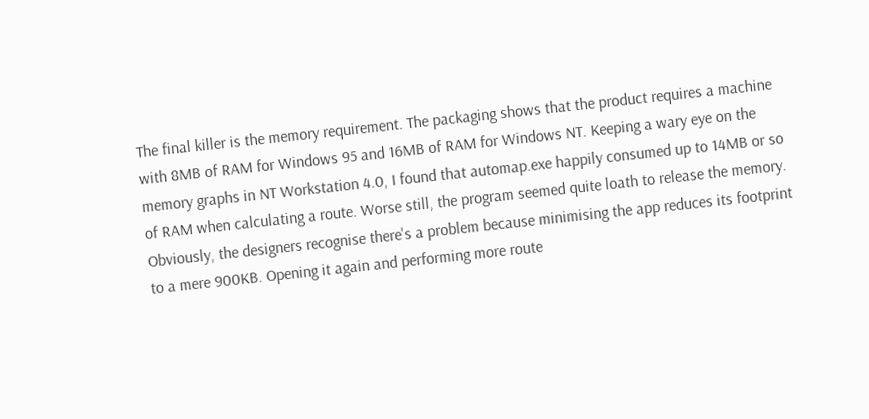The final killer is the memory requirement. The packaging shows that the product requires a machine with 8MB of RAM for Windows 95 and 16MB of RAM for Windows NT. Keeping a wary eye on the memory graphs in NT Workstation 4.0, I found that automap.exe happily consumed up to 14MB or so of RAM when calculating a route. Worse still, the program seemed quite loath to release the memory. Obviously, the designers recognise there's a problem because minimising the app reduces its footprint to a mere 900KB. Opening it again and performing more route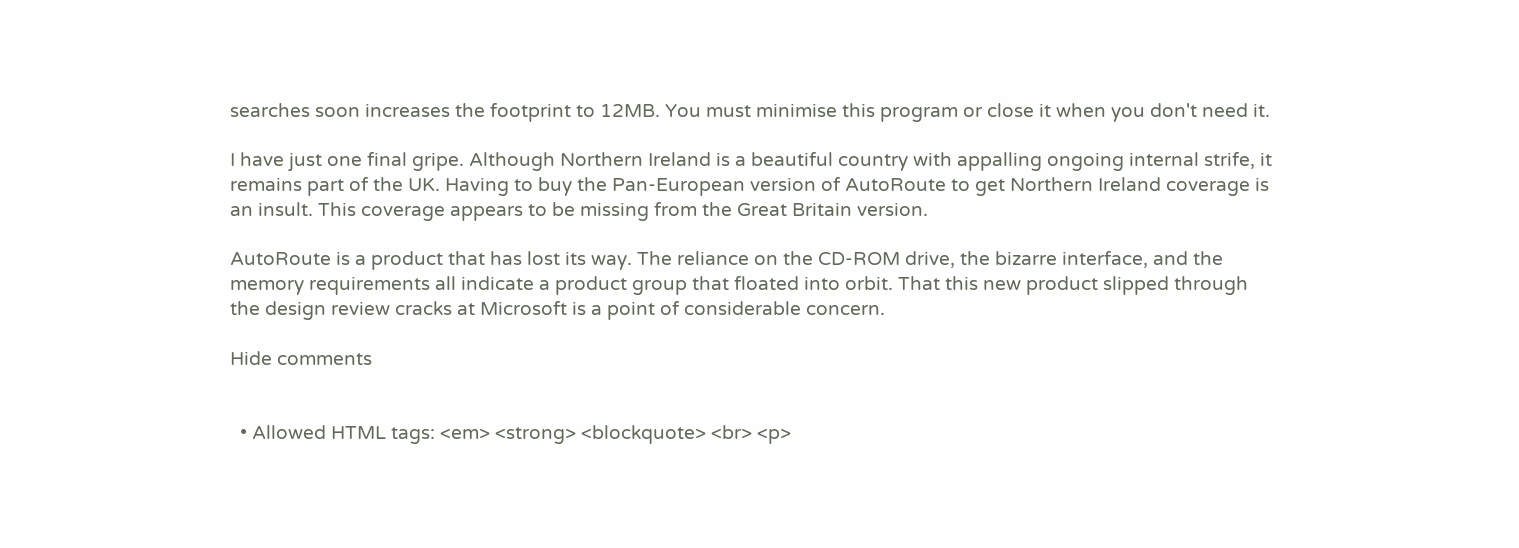searches soon increases the footprint to 12MB. You must minimise this program or close it when you don't need it.

I have just one final gripe. Although Northern Ireland is a beautiful country with appalling ongoing internal strife, it remains part of the UK. Having to buy the Pan-European version of AutoRoute to get Northern Ireland coverage is an insult. This coverage appears to be missing from the Great Britain version.

AutoRoute is a product that has lost its way. The reliance on the CD-ROM drive, the bizarre interface, and the memory requirements all indicate a product group that floated into orbit. That this new product slipped through the design review cracks at Microsoft is a point of considerable concern.

Hide comments


  • Allowed HTML tags: <em> <strong> <blockquote> <br> <p>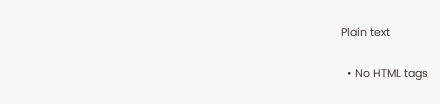Plain text

  • No HTML tags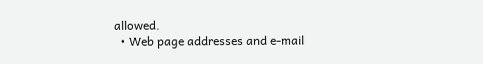allowed.
  • Web page addresses and e-mail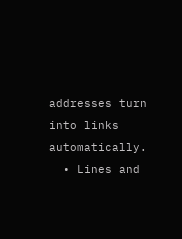addresses turn into links automatically.
  • Lines and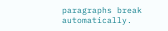paragraphs break automatically.